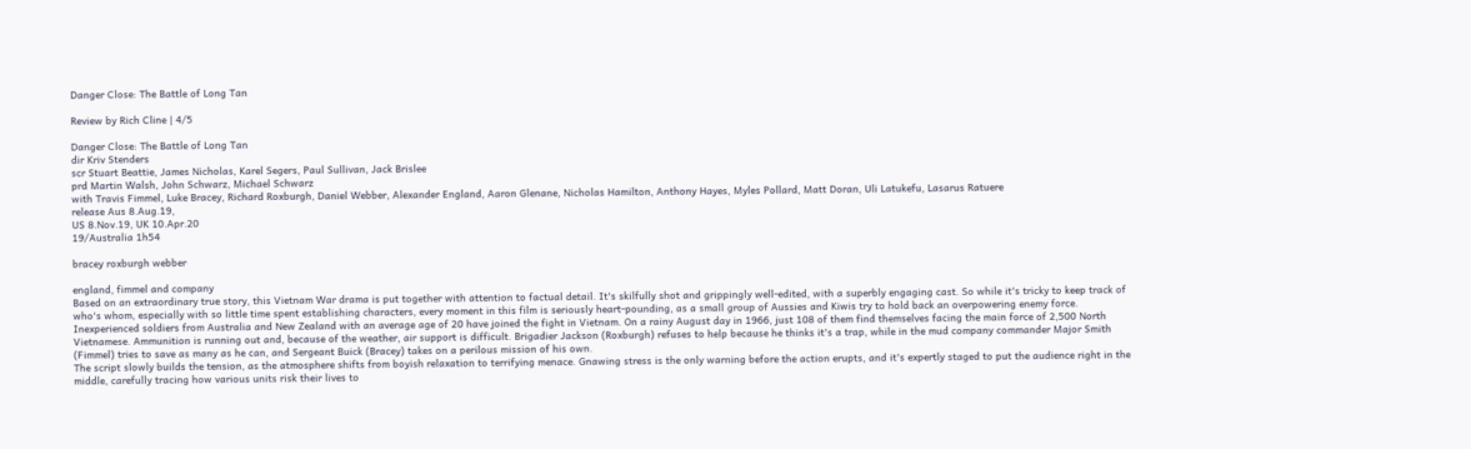Danger Close: The Battle of Long Tan

Review by Rich Cline | 4/5

Danger Close: The Battle of Long Tan
dir Kriv Stenders
scr Stuart Beattie, James Nicholas, Karel Segers, Paul Sullivan, Jack Brislee
prd Martin Walsh, John Schwarz, Michael Schwarz
with Travis Fimmel, Luke Bracey, Richard Roxburgh, Daniel Webber, Alexander England, Aaron Glenane, Nicholas Hamilton, Anthony Hayes, Myles Pollard, Matt Doran, Uli Latukefu, Lasarus Ratuere
release Aus 8.Aug.19,
US 8.Nov.19, UK 10.Apr.20
19/Australia 1h54

bracey roxburgh webber

england, fimmel and company
Based on an extraordinary true story, this Vietnam War drama is put together with attention to factual detail. It's skilfully shot and grippingly well-edited, with a superbly engaging cast. So while it's tricky to keep track of who's whom, especially with so little time spent establishing characters, every moment in this film is seriously heart-pounding, as a small group of Aussies and Kiwis try to hold back an overpowering enemy force.
Inexperienced soldiers from Australia and New Zealand with an average age of 20 have joined the fight in Vietnam. On a rainy August day in 1966, just 108 of them find themselves facing the main force of 2,500 North Vietnamese. Ammunition is running out and, because of the weather, air support is difficult. Brigadier Jackson (Roxburgh) refuses to help because he thinks it's a trap, while in the mud company commander Major Smith (Fimmel) tries to save as many as he can, and Sergeant Buick (Bracey) takes on a perilous mission of his own.
The script slowly builds the tension, as the atmosphere shifts from boyish relaxation to terrifying menace. Gnawing stress is the only warning before the action erupts, and it's expertly staged to put the audience right in the middle, carefully tracing how various units risk their lives to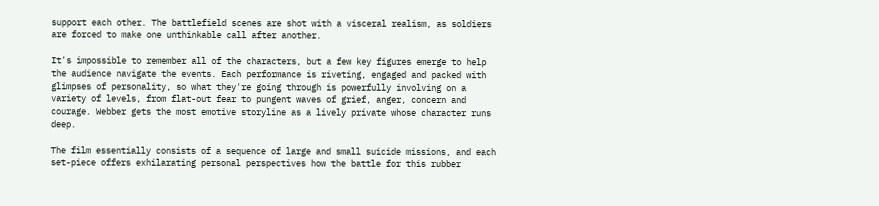support each other. The battlefield scenes are shot with a visceral realism, as soldiers are forced to make one unthinkable call after another.

It's impossible to remember all of the characters, but a few key figures emerge to help the audience navigate the events. Each performance is riveting, engaged and packed with glimpses of personality, so what they're going through is powerfully involving on a variety of levels, from flat-out fear to pungent waves of grief, anger, concern and courage. Webber gets the most emotive storyline as a lively private whose character runs deep.

The film essentially consists of a sequence of large and small suicide missions, and each set-piece offers exhilarating personal perspectives how the battle for this rubber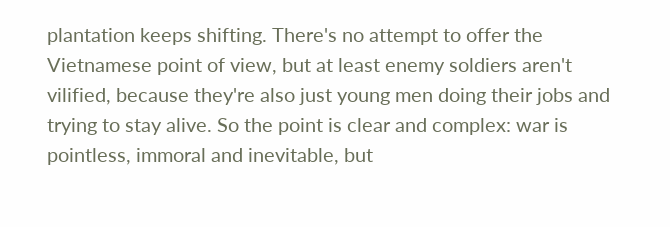plantation keeps shifting. There's no attempt to offer the Vietnamese point of view, but at least enemy soldiers aren't vilified, because they're also just young men doing their jobs and trying to stay alive. So the point is clear and complex: war is pointless, immoral and inevitable, but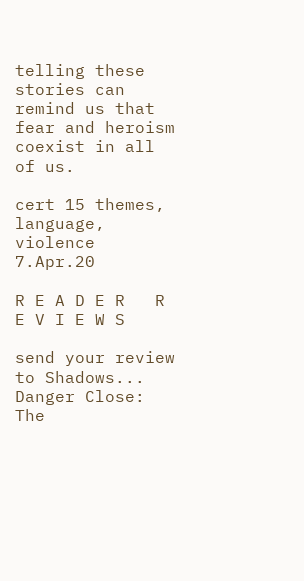telling these stories can remind us that fear and heroism coexist in all of us.

cert 15 themes, language, violence 7.Apr.20

R E A D E R   R E V I E W S

send your review to Shadows... Danger Close: The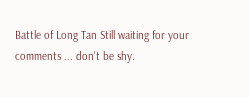Battle of Long Tan Still waiting for your comments ... don't be shy.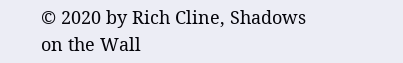© 2020 by Rich Cline, Shadows on the Wall